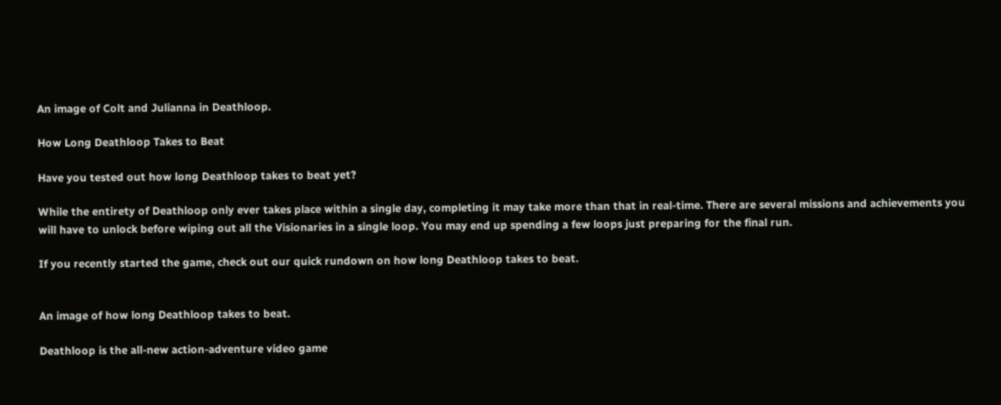An image of Colt and Julianna in Deathloop.

How Long Deathloop Takes to Beat

Have you tested out how long Deathloop takes to beat yet?

While the entirety of Deathloop only ever takes place within a single day, completing it may take more than that in real-time. There are several missions and achievements you will have to unlock before wiping out all the Visionaries in a single loop. You may end up spending a few loops just preparing for the final run.

If you recently started the game, check out our quick rundown on how long Deathloop takes to beat.


An image of how long Deathloop takes to beat.

Deathloop is the all-new action-adventure video game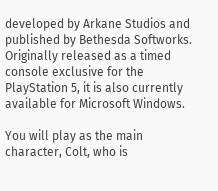developed by Arkane Studios and published by Bethesda Softworks. Originally released as a timed console exclusive for the PlayStation 5, it is also currently available for Microsoft Windows.

You will play as the main character, Colt, who is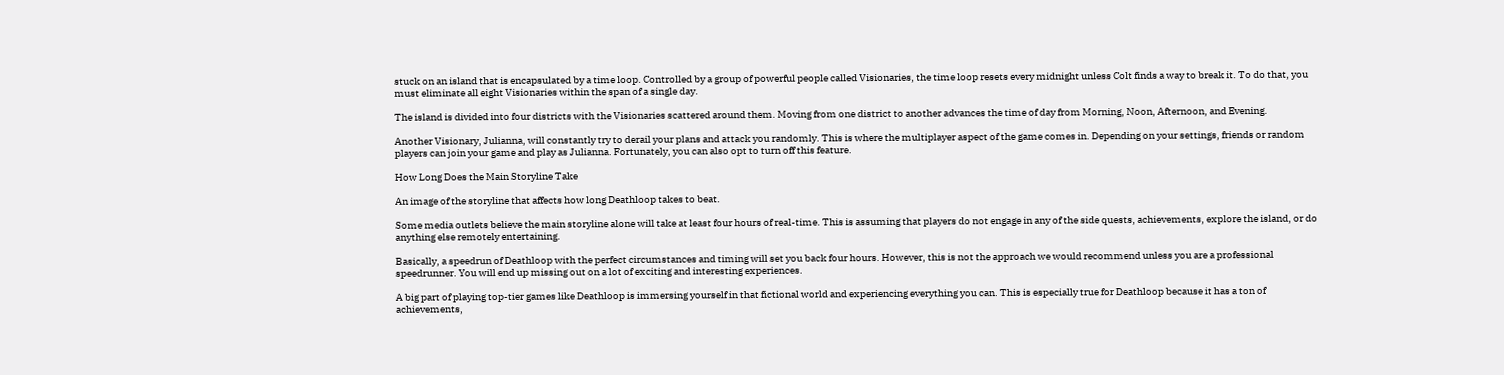stuck on an island that is encapsulated by a time loop. Controlled by a group of powerful people called Visionaries, the time loop resets every midnight unless Colt finds a way to break it. To do that, you must eliminate all eight Visionaries within the span of a single day.

The island is divided into four districts with the Visionaries scattered around them. Moving from one district to another advances the time of day from Morning, Noon, Afternoon, and Evening.

Another Visionary, Julianna, will constantly try to derail your plans and attack you randomly. This is where the multiplayer aspect of the game comes in. Depending on your settings, friends or random players can join your game and play as Julianna. Fortunately, you can also opt to turn off this feature.

How Long Does the Main Storyline Take

An image of the storyline that affects how long Deathloop takes to beat.

Some media outlets believe the main storyline alone will take at least four hours of real-time. This is assuming that players do not engage in any of the side quests, achievements, explore the island, or do anything else remotely entertaining.

Basically, a speedrun of Deathloop with the perfect circumstances and timing will set you back four hours. However, this is not the approach we would recommend unless you are a professional speedrunner. You will end up missing out on a lot of exciting and interesting experiences.

A big part of playing top-tier games like Deathloop is immersing yourself in that fictional world and experiencing everything you can. This is especially true for Deathloop because it has a ton of achievements,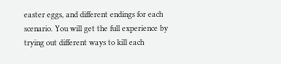easter eggs, and different endings for each scenario. You will get the full experience by trying out different ways to kill each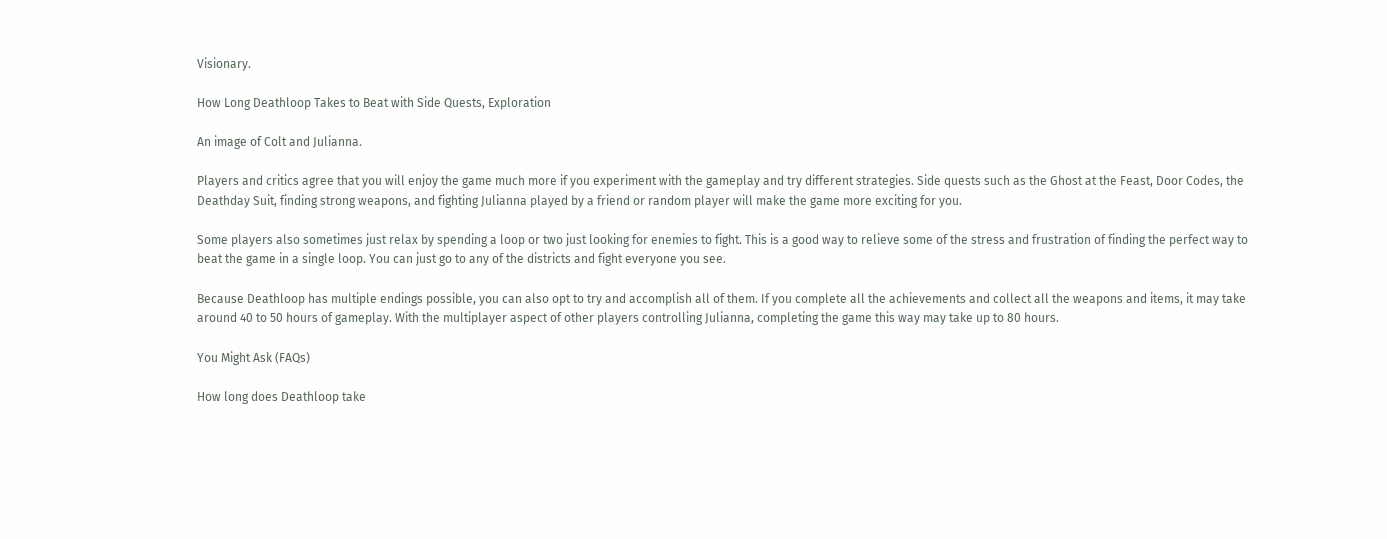Visionary.

How Long Deathloop Takes to Beat with Side Quests, Exploration

An image of Colt and Julianna.

Players and critics agree that you will enjoy the game much more if you experiment with the gameplay and try different strategies. Side quests such as the Ghost at the Feast, Door Codes, the Deathday Suit, finding strong weapons, and fighting Julianna played by a friend or random player will make the game more exciting for you.

Some players also sometimes just relax by spending a loop or two just looking for enemies to fight. This is a good way to relieve some of the stress and frustration of finding the perfect way to beat the game in a single loop. You can just go to any of the districts and fight everyone you see.

Because Deathloop has multiple endings possible, you can also opt to try and accomplish all of them. If you complete all the achievements and collect all the weapons and items, it may take around 40 to 50 hours of gameplay. With the multiplayer aspect of other players controlling Julianna, completing the game this way may take up to 80 hours.

You Might Ask (FAQs)

How long does Deathloop take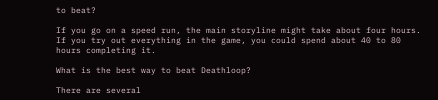to beat?

If you go on a speed run, the main storyline might take about four hours. If you try out everything in the game, you could spend about 40 to 80 hours completing it.

What is the best way to beat Deathloop?

There are several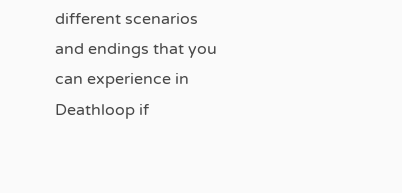different scenarios and endings that you can experience in Deathloop if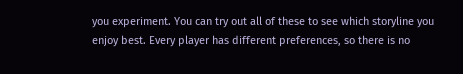you experiment. You can try out all of these to see which storyline you enjoy best. Every player has different preferences, so there is no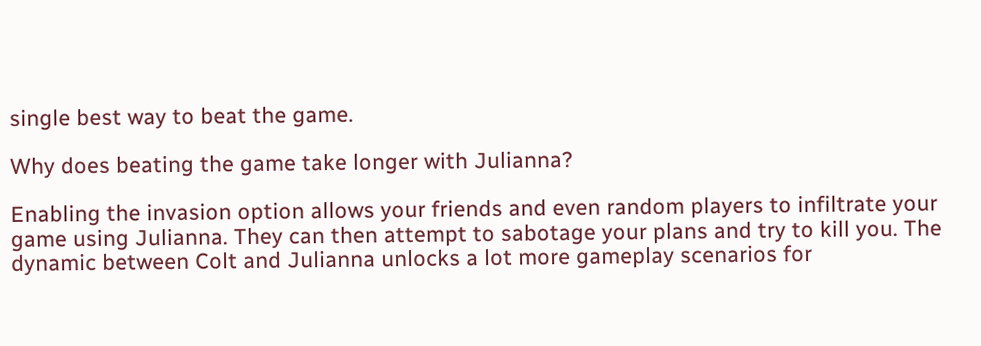single best way to beat the game.

Why does beating the game take longer with Julianna?

Enabling the invasion option allows your friends and even random players to infiltrate your game using Julianna. They can then attempt to sabotage your plans and try to kill you. The dynamic between Colt and Julianna unlocks a lot more gameplay scenarios for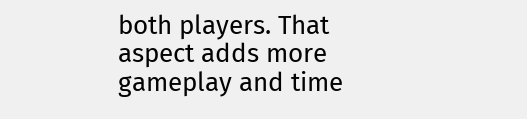both players. That aspect adds more gameplay and time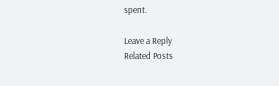spent.

Leave a Reply
Related Posts